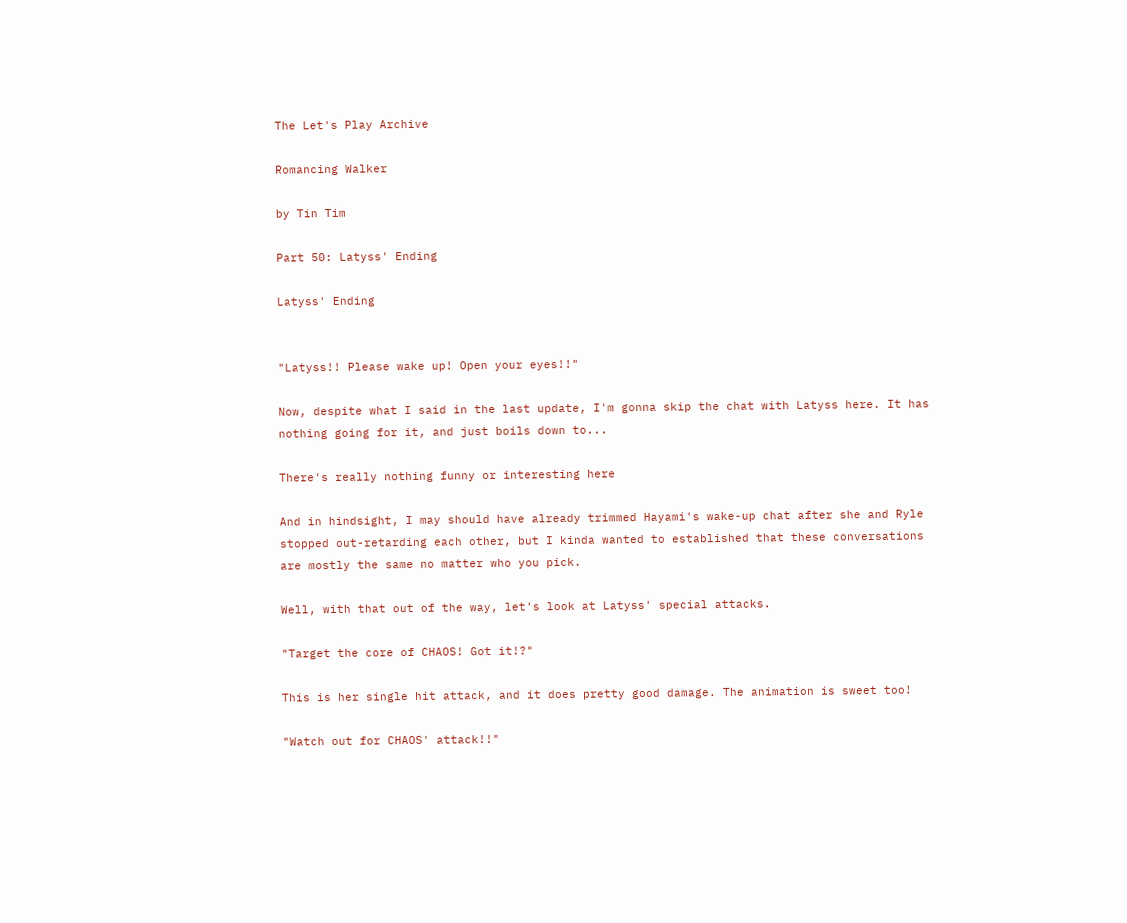The Let's Play Archive

Romancing Walker

by Tin Tim

Part 50: Latyss' Ending

Latyss' Ending


"Latyss!! Please wake up! Open your eyes!!"

Now, despite what I said in the last update, I'm gonna skip the chat with Latyss here. It has nothing going for it, and just boils down to...

There's really nothing funny or interesting here

And in hindsight, I may should have already trimmed Hayami's wake-up chat after she and Ryle stopped out-retarding each other, but I kinda wanted to established that these conversations are mostly the same no matter who you pick.

Well, with that out of the way, let's look at Latyss' special attacks.

"Target the core of CHAOS! Got it!?"

This is her single hit attack, and it does pretty good damage. The animation is sweet too!

"Watch out for CHAOS' attack!!"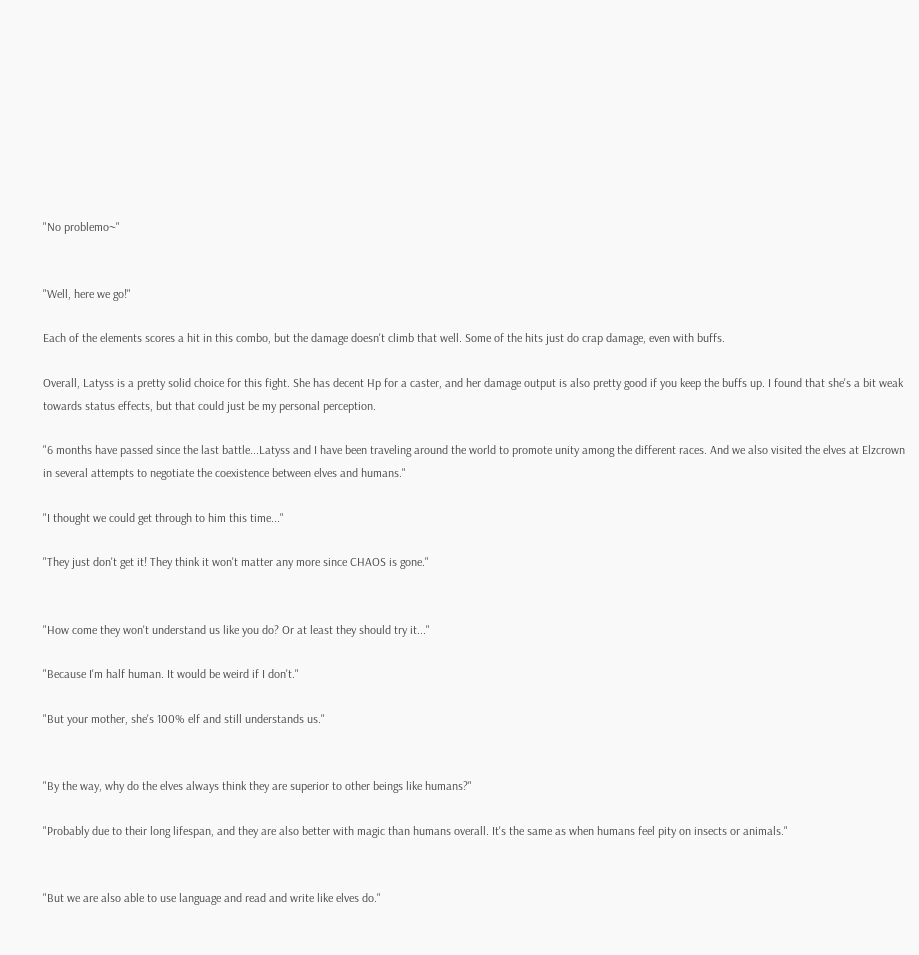"No problemo~"


"Well, here we go!"

Each of the elements scores a hit in this combo, but the damage doesn't climb that well. Some of the hits just do crap damage, even with buffs.

Overall, Latyss is a pretty solid choice for this fight. She has decent Hp for a caster, and her damage output is also pretty good if you keep the buffs up. I found that she's a bit weak towards status effects, but that could just be my personal perception.

"6 months have passed since the last battle...Latyss and I have been traveling around the world to promote unity among the different races. And we also visited the elves at Elzcrown in several attempts to negotiate the coexistence between elves and humans."

"I thought we could get through to him this time..."

"They just don't get it! They think it won't matter any more since CHAOS is gone."


"How come they won't understand us like you do? Or at least they should try it..."

"Because I'm half human. It would be weird if I don't."

"But your mother, she's 100% elf and still understands us."


"By the way, why do the elves always think they are superior to other beings like humans?"

"Probably due to their long lifespan, and they are also better with magic than humans overall. It's the same as when humans feel pity on insects or animals."


"But we are also able to use language and read and write like elves do."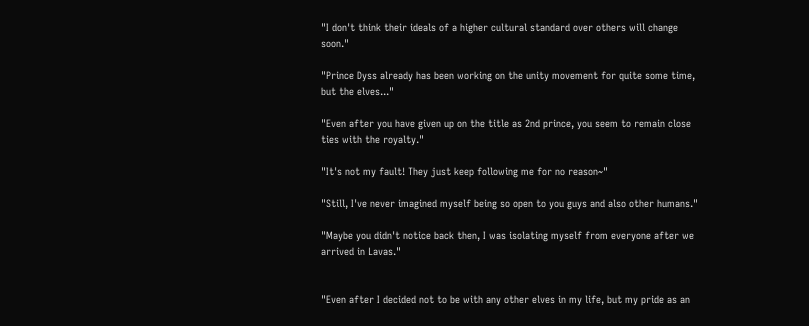"I don't think their ideals of a higher cultural standard over others will change soon."

"Prince Dyss already has been working on the unity movement for quite some time, but the elves..."

"Even after you have given up on the title as 2nd prince, you seem to remain close ties with the royalty."

"It's not my fault! They just keep following me for no reason~"

"Still, I've never imagined myself being so open to you guys and also other humans."

"Maybe you didn't notice back then, I was isolating myself from everyone after we arrived in Lavas."


"Even after I decided not to be with any other elves in my life, but my pride as an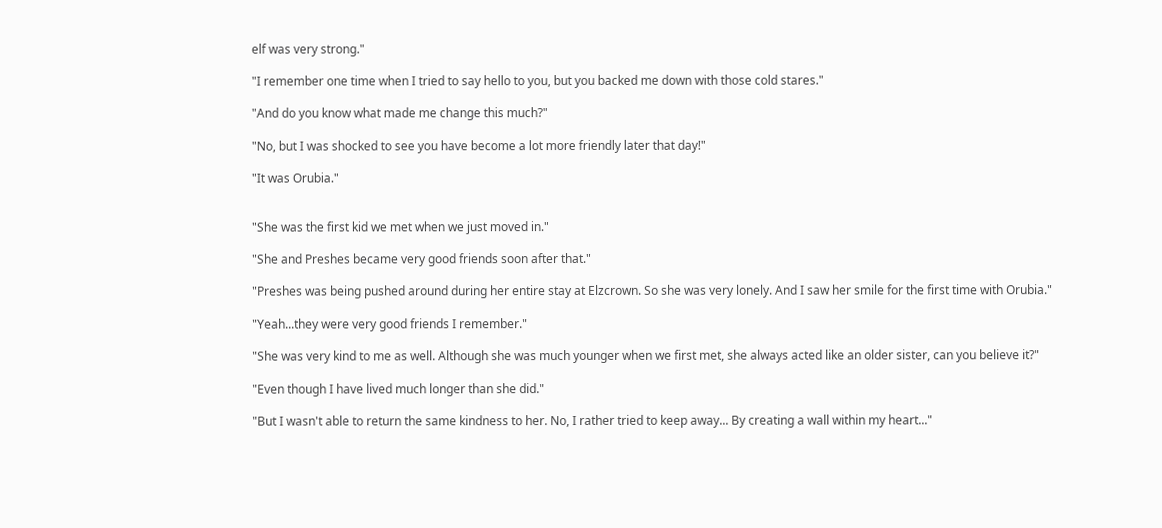elf was very strong."

"I remember one time when I tried to say hello to you, but you backed me down with those cold stares."

"And do you know what made me change this much?"

"No, but I was shocked to see you have become a lot more friendly later that day!"

"It was Orubia."


"She was the first kid we met when we just moved in."

"She and Preshes became very good friends soon after that."

"Preshes was being pushed around during her entire stay at Elzcrown. So she was very lonely. And I saw her smile for the first time with Orubia."

"Yeah...they were very good friends I remember."

"She was very kind to me as well. Although she was much younger when we first met, she always acted like an older sister, can you believe it?"

"Even though I have lived much longer than she did."

"But I wasn't able to return the same kindness to her. No, I rather tried to keep away... By creating a wall within my heart..."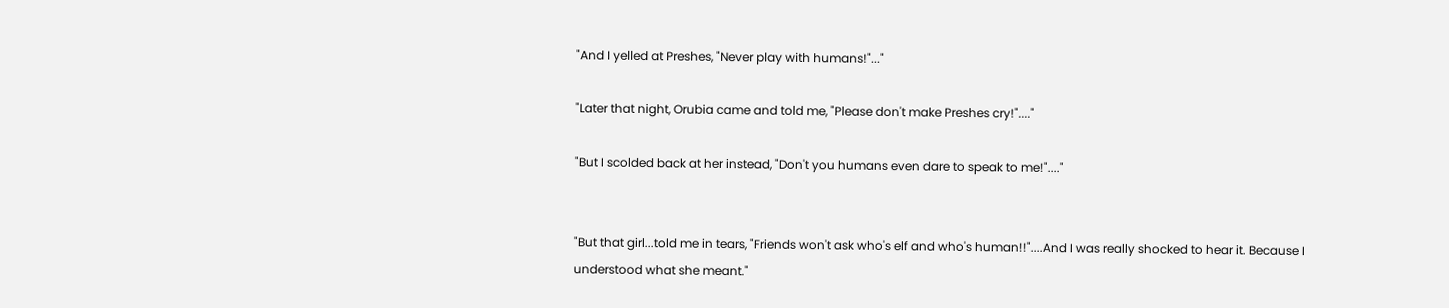"And I yelled at Preshes, "Never play with humans!"..."

"Later that night, Orubia came and told me, "Please don't make Preshes cry!"...."

"But I scolded back at her instead, "Don't you humans even dare to speak to me!"...."


"But that girl...told me in tears, "Friends won't ask who's elf and who's human!!"....And I was really shocked to hear it. Because I understood what she meant."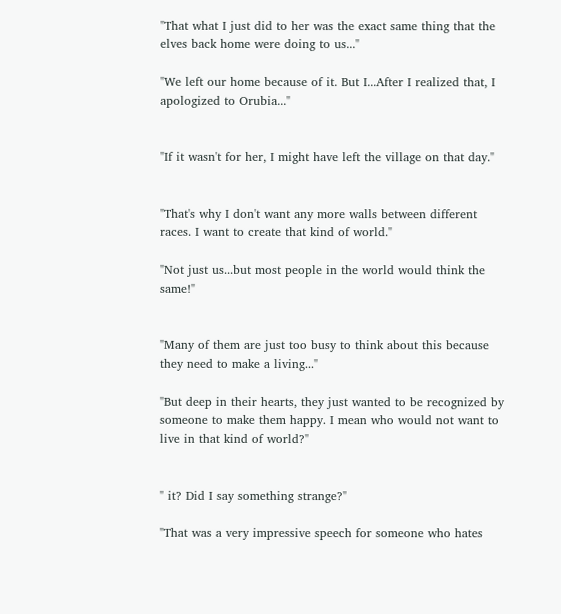"That what I just did to her was the exact same thing that the elves back home were doing to us..."

"We left our home because of it. But I...After I realized that, I apologized to Orubia..."


"If it wasn't for her, I might have left the village on that day."


"That's why I don't want any more walls between different races. I want to create that kind of world."

"Not just us...but most people in the world would think the same!"


"Many of them are just too busy to think about this because they need to make a living..."

"But deep in their hearts, they just wanted to be recognized by someone to make them happy. I mean who would not want to live in that kind of world?"


" it? Did I say something strange?"

"That was a very impressive speech for someone who hates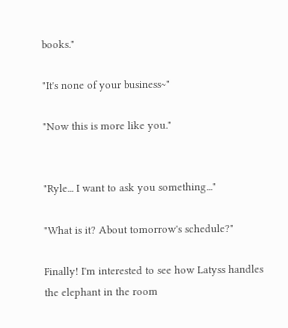books."

"It's none of your business~"

"Now this is more like you."


"Ryle... I want to ask you something..."

"What is it? About tomorrow's schedule?"

Finally! I'm interested to see how Latyss handles the elephant in the room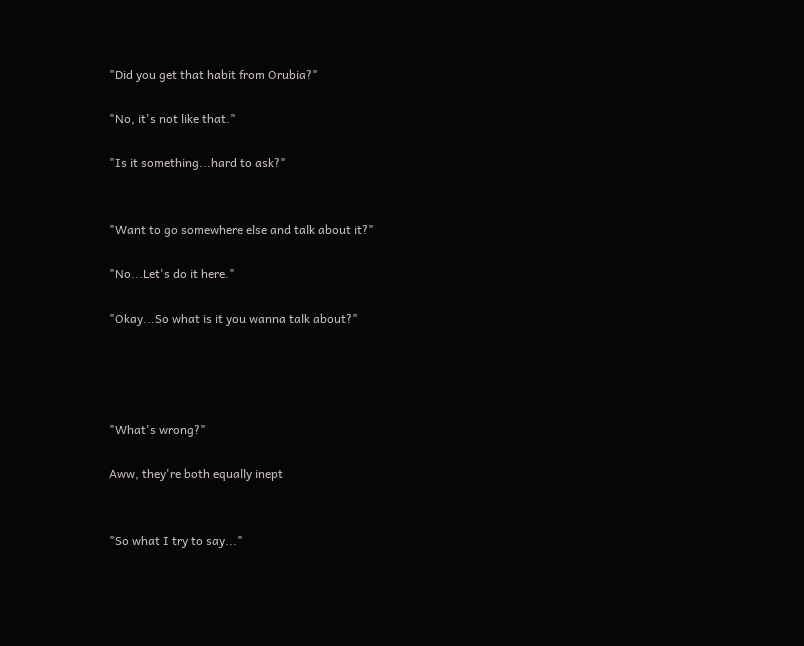"Did you get that habit from Orubia?"

"No, it's not like that."

"Is it something...hard to ask?"


"Want to go somewhere else and talk about it?"

"No...Let's do it here."

"Okay...So what is it you wanna talk about?"




"What's wrong?"

Aww, they're both equally inept


"So what I try to say..."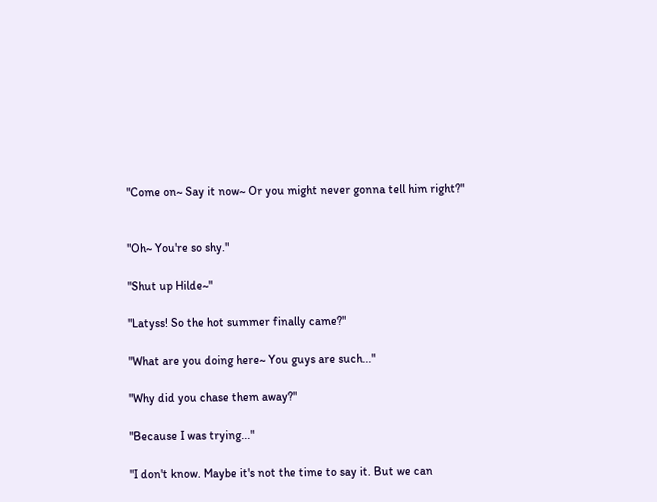"Come on~ Say it now~ Or you might never gonna tell him right?"


"Oh~ You're so shy."

"Shut up Hilde~"

"Latyss! So the hot summer finally came?"

"What are you doing here~ You guys are such..."

"Why did you chase them away?"

"Because I was trying..."

"I don't know. Maybe it's not the time to say it. But we can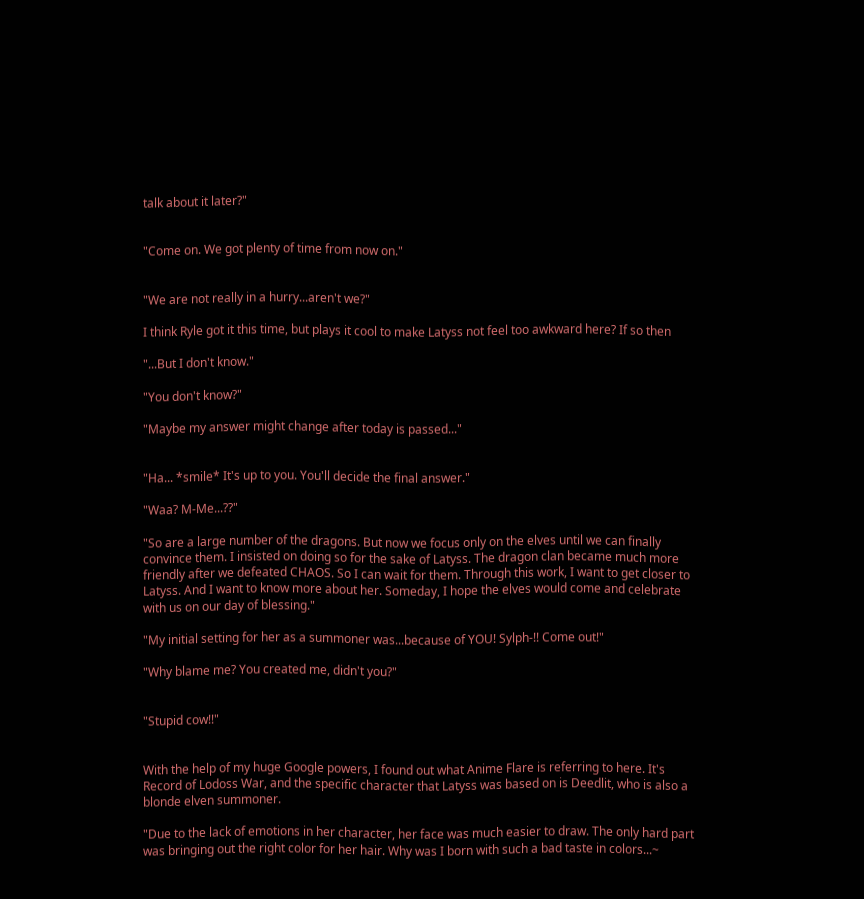talk about it later?"


"Come on. We got plenty of time from now on."


"We are not really in a hurry...aren't we?"

I think Ryle got it this time, but plays it cool to make Latyss not feel too awkward here? If so then

"...But I don't know."

"You don't know?"

"Maybe my answer might change after today is passed..."


"Ha... *smile* It's up to you. You'll decide the final answer."

"Waa? M-Me...??"

"So are a large number of the dragons. But now we focus only on the elves until we can finally convince them. I insisted on doing so for the sake of Latyss. The dragon clan became much more friendly after we defeated CHAOS. So I can wait for them. Through this work, I want to get closer to Latyss. And I want to know more about her. Someday, I hope the elves would come and celebrate with us on our day of blessing."

"My initial setting for her as a summoner was...because of YOU! Sylph-!! Come out!"

"Why blame me? You created me, didn't you?"


"Stupid cow!!"


With the help of my huge Google powers, I found out what Anime Flare is referring to here. It's Record of Lodoss War, and the specific character that Latyss was based on is Deedlit, who is also a blonde elven summoner.

"Due to the lack of emotions in her character, her face was much easier to draw. The only hard part was bringing out the right color for her hair. Why was I born with such a bad taste in colors...~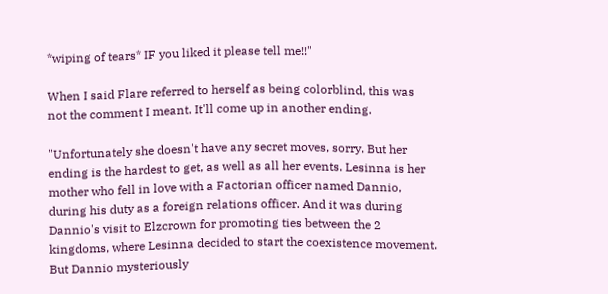*wiping of tears* IF you liked it please tell me!!"

When I said Flare referred to herself as being colorblind, this was not the comment I meant. It'll come up in another ending.

"Unfortunately she doesn't have any secret moves, sorry. But her ending is the hardest to get, as well as all her events. Lesinna is her mother who fell in love with a Factorian officer named Dannio, during his duty as a foreign relations officer. And it was during Dannio's visit to Elzcrown for promoting ties between the 2 kingdoms, where Lesinna decided to start the coexistence movement. But Dannio mysteriously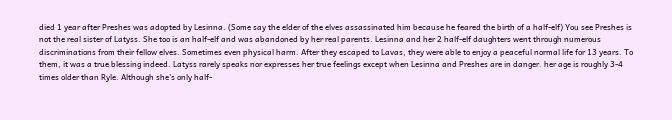died 1 year after Preshes was adopted by Lesinna. (Some say the elder of the elves assassinated him because he feared the birth of a half-elf) You see Preshes is not the real sister of Latyss. She too is an half-elf and was abandoned by her real parents. Lesinna and her 2 half-elf daughters went through numerous discriminations from their fellow elves. Sometimes even physical harm. After they escaped to Lavas, they were able to enjoy a peaceful normal life for 13 years. To them, it was a true blessing indeed. Latyss rarely speaks nor expresses her true feelings except when Lesinna and Preshes are in danger. her age is roughly 3-4 times older than Ryle. Although she's only half-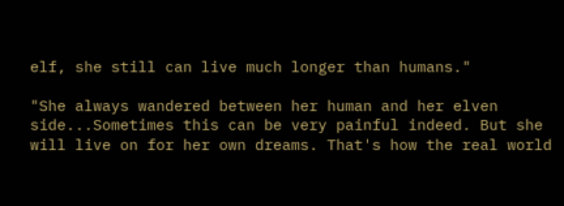elf, she still can live much longer than humans."

"She always wandered between her human and her elven side...Sometimes this can be very painful indeed. But she will live on for her own dreams. That's how the real world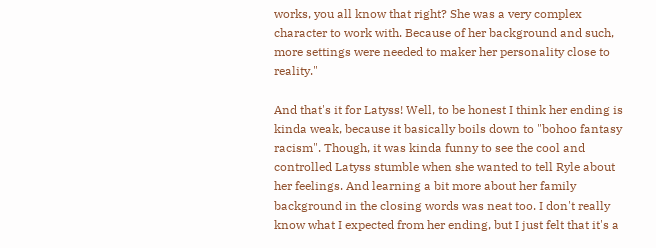works, you all know that right? She was a very complex character to work with. Because of her background and such, more settings were needed to maker her personality close to reality."

And that's it for Latyss! Well, to be honest I think her ending is kinda weak, because it basically boils down to "bohoo fantasy racism". Though, it was kinda funny to see the cool and controlled Latyss stumble when she wanted to tell Ryle about her feelings. And learning a bit more about her family background in the closing words was neat too. I don't really know what I expected from her ending, but I just felt that it's a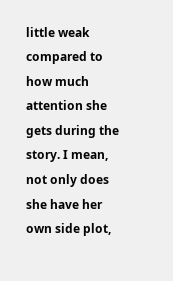little weak compared to how much attention she gets during the story. I mean, not only does she have her own side plot,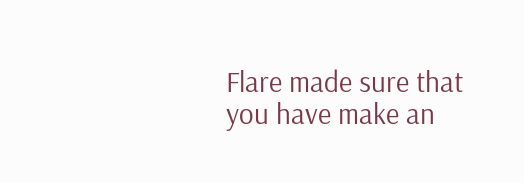Flare made sure that you have make an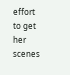effort to get her scenes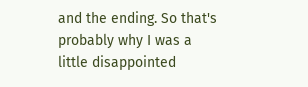and the ending. So that's probably why I was a little disappointed